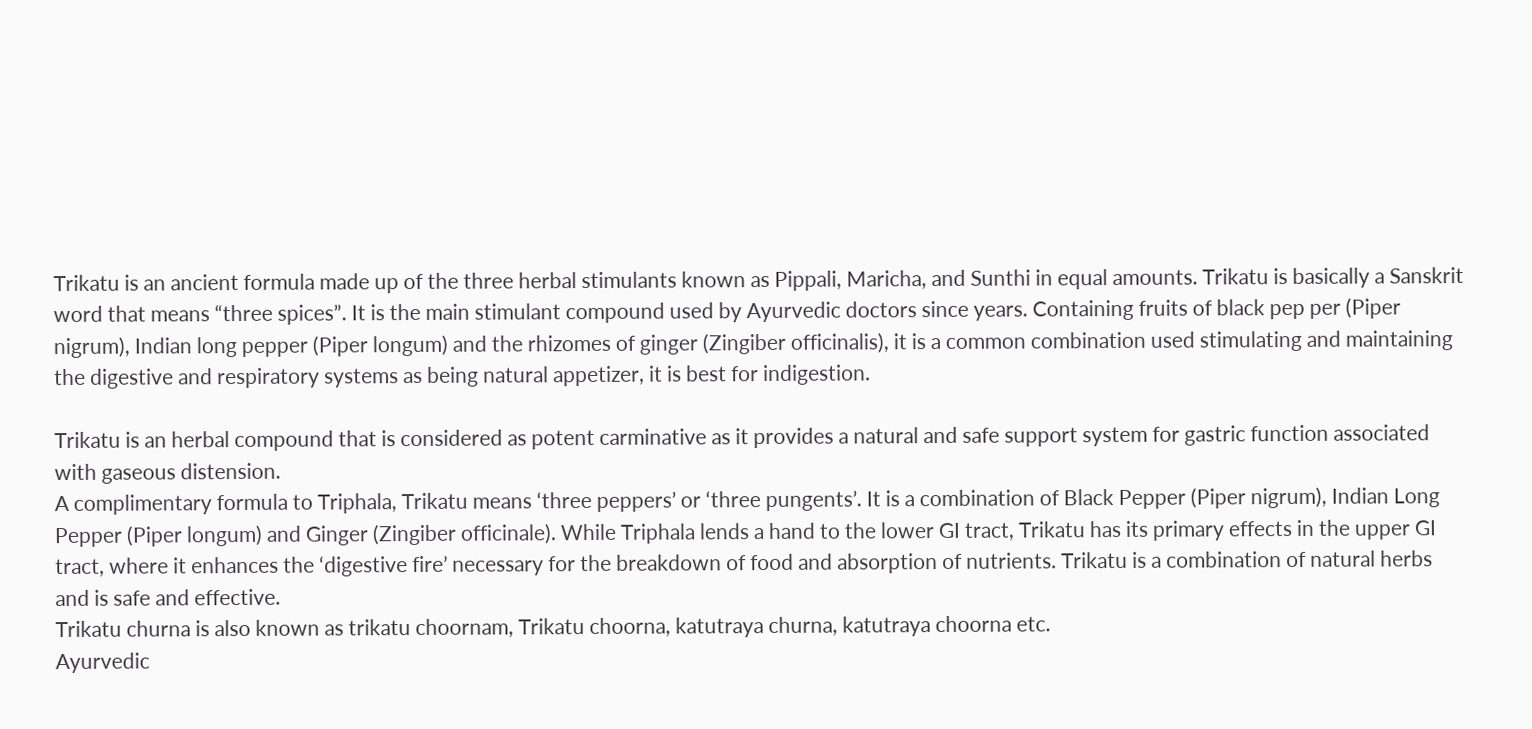Trikatu is an ancient formula made up of the three herbal stimulants known as Pippali, Maricha, and Sunthi in equal amounts. Trikatu is basically a Sanskrit word that means “three spices”. It is the main stimulant compound used by Ayurvedic doctors since years. Containing fruits of black pep per (Piper nigrum), Indian long pepper (Piper longum) and the rhizomes of ginger (Zingiber officinalis), it is a common combination used stimulating and maintaining the digestive and respiratory systems as being natural appetizer, it is best for indigestion.

Trikatu is an herbal compound that is considered as potent carminative as it provides a natural and safe support system for gastric function associated with gaseous distension.
A complimentary formula to Triphala, Trikatu means ‘three peppers’ or ‘three pungents’. It is a combination of Black Pepper (Piper nigrum), Indian Long Pepper (Piper longum) and Ginger (Zingiber officinale). While Triphala lends a hand to the lower GI tract, Trikatu has its primary effects in the upper GI tract, where it enhances the ‘digestive fire’ necessary for the breakdown of food and absorption of nutrients. Trikatu is a combination of natural herbs and is safe and effective.
Trikatu churna is also known as trikatu choornam, Trikatu choorna, katutraya churna, katutraya choorna etc.
Ayurvedic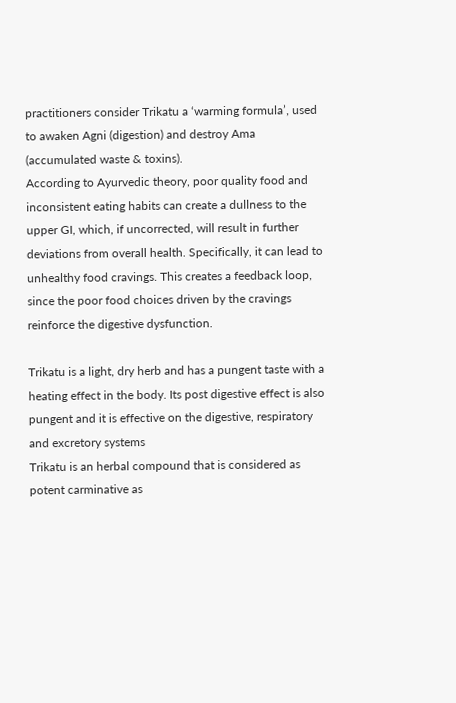practitioners consider Trikatu a ‘warming formula’, used to awaken Agni (digestion) and destroy Ama (accumulated waste & toxins).
According to Ayurvedic theory, poor quality food and inconsistent eating habits can create a dullness to the upper GI, which, if uncorrected, will result in further deviations from overall health. Specifically, it can lead to unhealthy food cravings. This creates a feedback loop, since the poor food choices driven by the cravings reinforce the digestive dysfunction.

Trikatu is a light, dry herb and has a pungent taste with a heating effect in the body. Its post digestive effect is also pungent and it is effective on the digestive, respiratory and excretory systems
Trikatu is an herbal compound that is considered as potent carminative as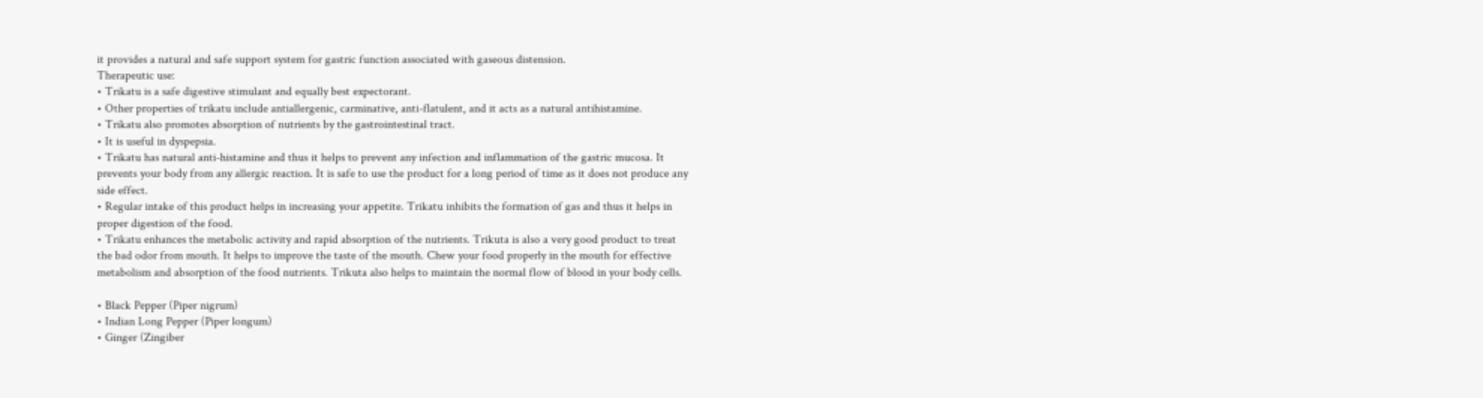it provides a natural and safe support system for gastric function associated with gaseous distension.
Therapeutic use:
• Trikatu is a safe digestive stimulant and equally best expectorant.
• Other properties of trikatu include antiallergenic, carminative, anti-flatulent, and it acts as a natural antihistamine.
• Trikatu also promotes absorption of nutrients by the gastrointestinal tract.
• It is useful in dyspepsia.
• Trikatu has natural anti-histamine and thus it helps to prevent any infection and inflammation of the gastric mucosa. It prevents your body from any allergic reaction. It is safe to use the product for a long period of time as it does not produce any side effect.
• Regular intake of this product helps in increasing your appetite. Trikatu inhibits the formation of gas and thus it helps in proper digestion of the food.
• Trikatu enhances the metabolic activity and rapid absorption of the nutrients. Trikuta is also a very good product to treat the bad odor from mouth. It helps to improve the taste of the mouth. Chew your food properly in the mouth for effective metabolism and absorption of the food nutrients. Trikuta also helps to maintain the normal flow of blood in your body cells.

• Black Pepper (Piper nigrum)
• Indian Long Pepper (Piper longum)
• Ginger (Zingiber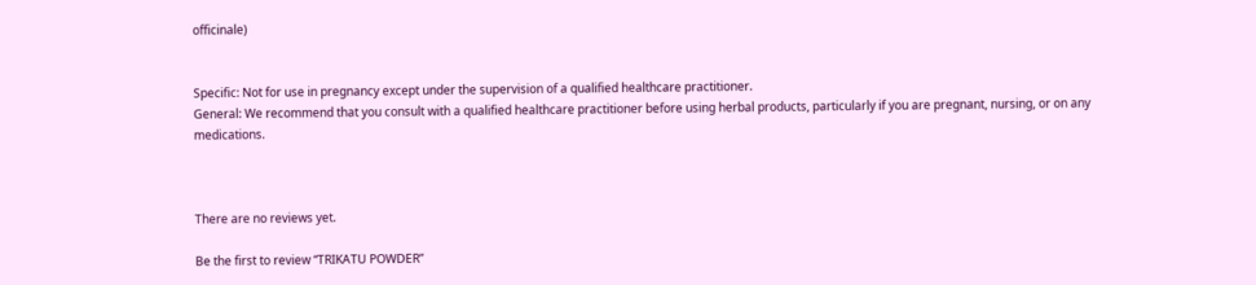officinale)


Specific: Not for use in pregnancy except under the supervision of a qualified healthcare practitioner.
General: We recommend that you consult with a qualified healthcare practitioner before using herbal products, particularly if you are pregnant, nursing, or on any medications.



There are no reviews yet.

Be the first to review “TRIKATU POWDER”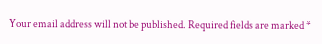Your email address will not be published. Required fields are marked *